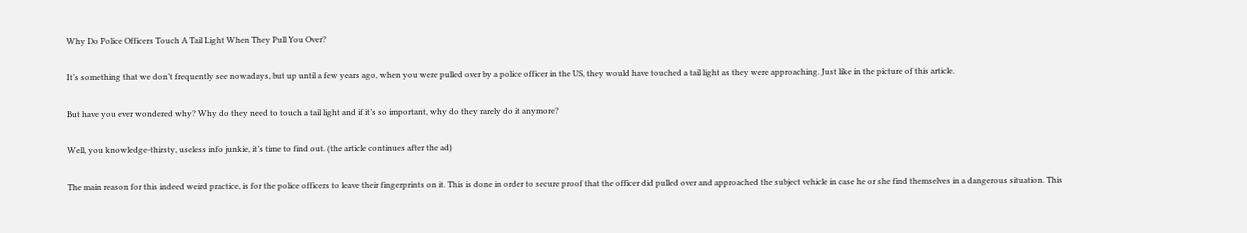Why Do Police Officers Touch A Tail Light When They Pull You Over?

It’s something that we don’t frequently see nowadays, but up until a few years ago, when you were pulled over by a police officer in the US, they would have touched a tail light as they were approaching. Just like in the picture of this article.

But have you ever wondered why? Why do they need to touch a tail light and if it’s so important, why do they rarely do it anymore?

Well, you knowledge-thirsty, useless info junkie, it’s time to find out. (the article continues after the ad)

The main reason for this indeed weird practice, is for the police officers to leave their fingerprints on it. This is done in order to secure proof that the officer did pulled over and approached the subject vehicle in case he or she find themselves in a dangerous situation. This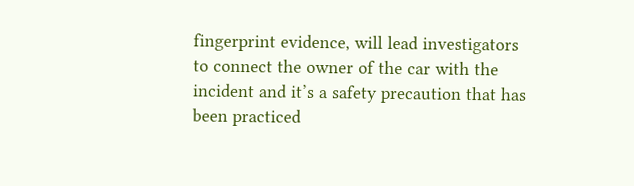fingerprint evidence, will lead investigators to connect the owner of the car with the incident and it’s a safety precaution that has been practiced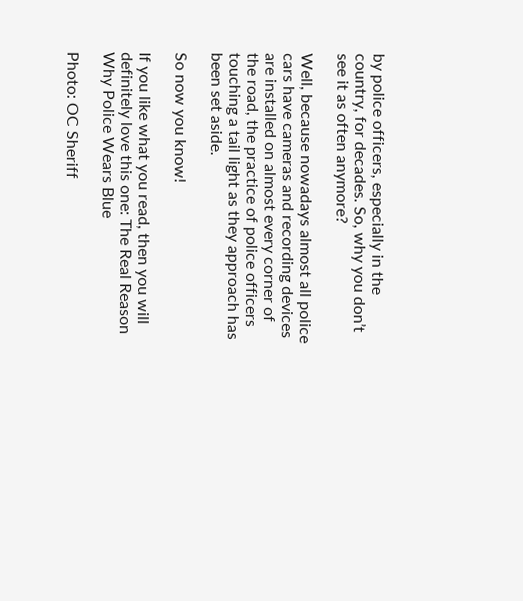by police officers, especially in the country, for decades. So, why you don’t see it as often anymore?

Well, because nowadays almost all police cars have cameras and recording devices are installed on almost every corner of the road, the practice of police officers touching a tail light as they approach has been set aside.

So now you know!

If you like what you read, then you will definitely love this one: The Real Reason Why Police Wears Blue

Photo: OC Sheriff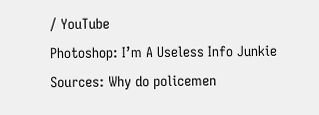/ YouTube
Photoshop: I’m A Useless Info Junkie
Sources: Why do policemen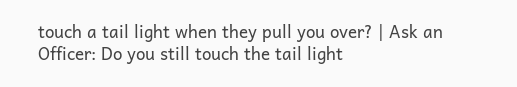touch a tail light when they pull you over? | Ask an Officer: Do you still touch the tail light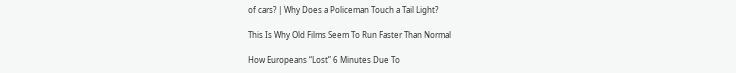of cars? | Why Does a Policeman Touch a Tail Light?

This Is Why Old Films Seem To Run Faster Than Normal

How Europeans “Lost” 6 Minutes Due To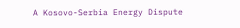A Kosovo-Serbia Energy Dispute